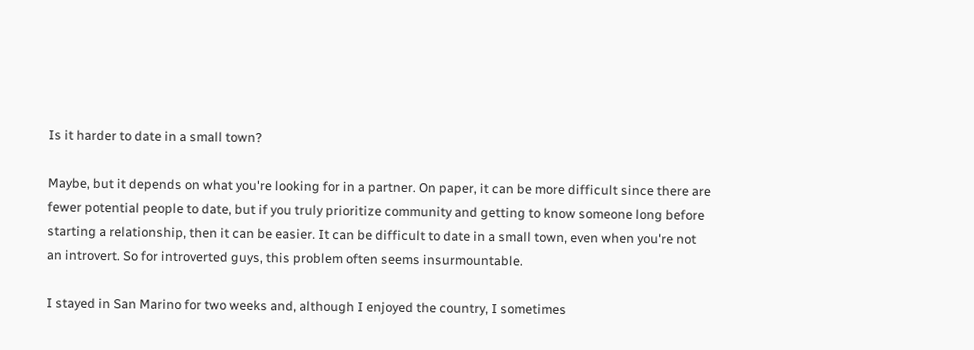Is it harder to date in a small town?

Maybe, but it depends on what you're looking for in a partner. On paper, it can be more difficult since there are fewer potential people to date, but if you truly prioritize community and getting to know someone long before starting a relationship, then it can be easier. It can be difficult to date in a small town, even when you're not an introvert. So for introverted guys, this problem often seems insurmountable.

I stayed in San Marino for two weeks and, although I enjoyed the country, I sometimes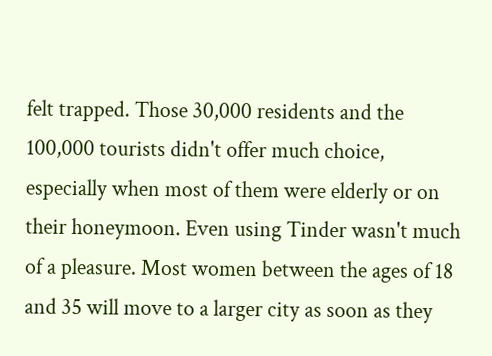felt trapped. Those 30,000 residents and the 100,000 tourists didn't offer much choice, especially when most of them were elderly or on their honeymoon. Even using Tinder wasn't much of a pleasure. Most women between the ages of 18 and 35 will move to a larger city as soon as they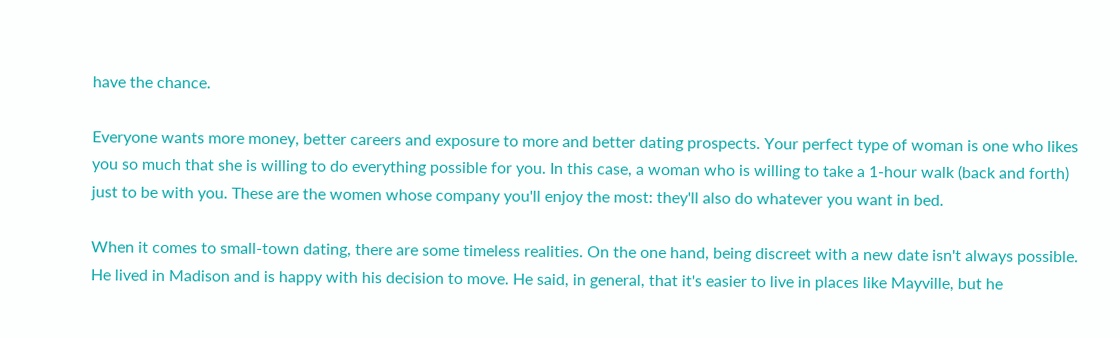have the chance.

Everyone wants more money, better careers and exposure to more and better dating prospects. Your perfect type of woman is one who likes you so much that she is willing to do everything possible for you. In this case, a woman who is willing to take a 1-hour walk (back and forth) just to be with you. These are the women whose company you'll enjoy the most: they'll also do whatever you want in bed.

When it comes to small-town dating, there are some timeless realities. On the one hand, being discreet with a new date isn't always possible. He lived in Madison and is happy with his decision to move. He said, in general, that it's easier to live in places like Mayville, but he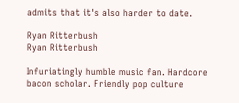admits that it's also harder to date.

Ryan Ritterbush
Ryan Ritterbush

Infuriatingly humble music fan. Hardcore bacon scholar. Friendly pop culture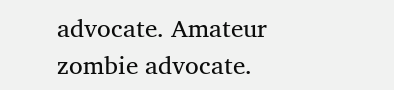advocate. Amateur zombie advocate.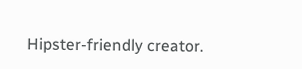Hipster-friendly creator.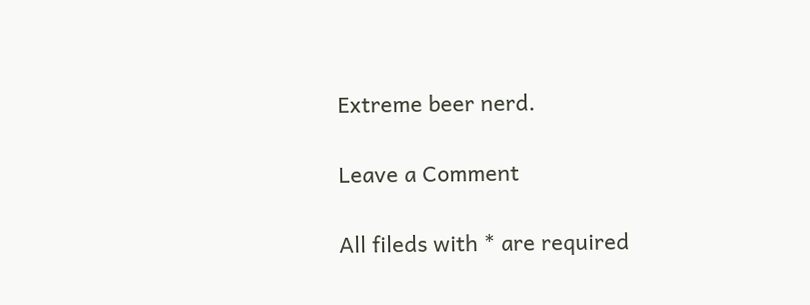Extreme beer nerd.

Leave a Comment

All fileds with * are required